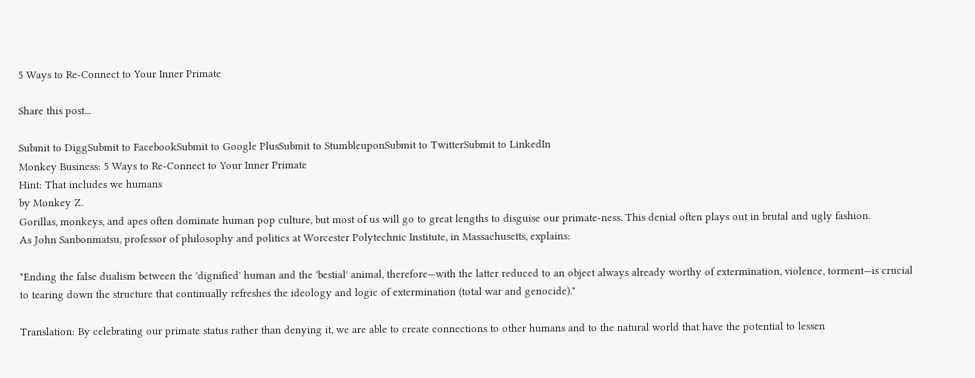5 Ways to Re-Connect to Your Inner Primate

Share this post...

Submit to DiggSubmit to FacebookSubmit to Google PlusSubmit to StumbleuponSubmit to TwitterSubmit to LinkedIn
Monkey Business: 5 Ways to Re-Connect to Your Inner Primate
Hint: That includes we humans
by Monkey Z.
Gorillas, monkeys, and apes often dominate human pop culture, but most of us will go to great lengths to disguise our primate-ness. This denial often plays out in brutal and ugly fashion.
As John Sanbonmatsu, professor of philosophy and politics at Worcester Polytechnic Institute, in Massachusetts, explains:

"Ending the false dualism between the 'dignified' human and the 'bestial' animal, therefore—with the latter reduced to an object always already worthy of extermination, violence, torment—is crucial to tearing down the structure that continually refreshes the ideology and logic of extermination (total war and genocide)."

Translation: By celebrating our primate status rather than denying it, we are able to create connections to other humans and to the natural world that have the potential to lessen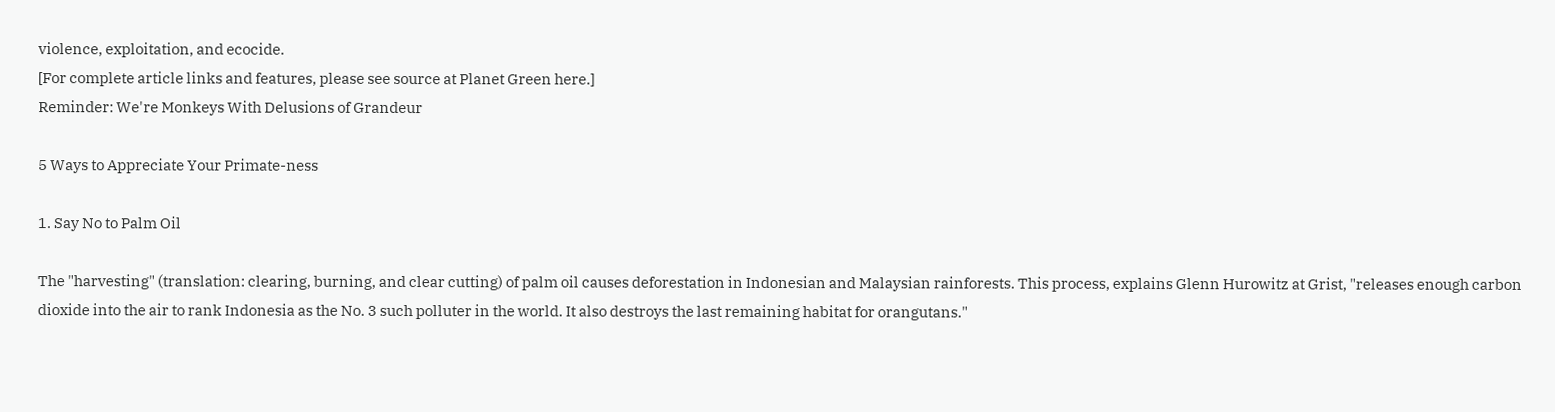violence, exploitation, and ecocide.
[For complete article links and features, please see source at Planet Green here.]
Reminder: We're Monkeys With Delusions of Grandeur

5 Ways to Appreciate Your Primate-ness

1. Say No to Palm Oil

The "harvesting" (translation: clearing, burning, and clear cutting) of palm oil causes deforestation in Indonesian and Malaysian rainforests. This process, explains Glenn Hurowitz at Grist, "releases enough carbon dioxide into the air to rank Indonesia as the No. 3 such polluter in the world. It also destroys the last remaining habitat for orangutans."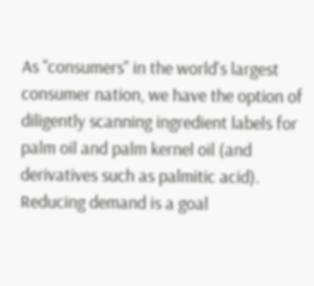As "consumers" in the world's largest consumer nation, we have the option of diligently scanning ingredient labels for palm oil and palm kernel oil (and derivatives such as palmitic acid). Reducing demand is a goal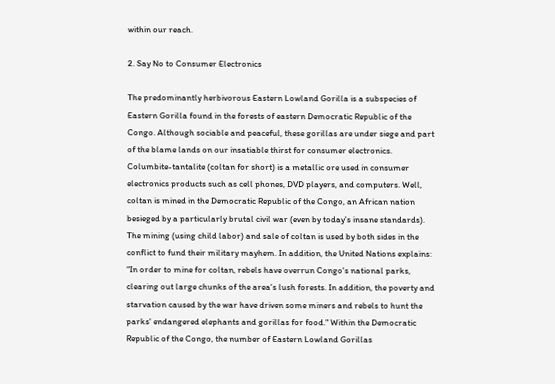within our reach.

2. Say No to Consumer Electronics

The predominantly herbivorous Eastern Lowland Gorilla is a subspecies of Eastern Gorilla found in the forests of eastern Democratic Republic of the Congo. Although sociable and peaceful, these gorillas are under siege and part of the blame lands on our insatiable thirst for consumer electronics. Columbite-tantalite (coltan for short) is a metallic ore used in consumer electronics products such as cell phones, DVD players, and computers. Well, coltan is mined in the Democratic Republic of the Congo, an African nation besieged by a particularly brutal civil war (even by today's insane standards). The mining (using child labor) and sale of coltan is used by both sides in the conflict to fund their military mayhem. In addition, the United Nations explains: "In order to mine for coltan, rebels have overrun Congo's national parks, clearing out large chunks of the area's lush forests. In addition, the poverty and starvation caused by the war have driven some miners and rebels to hunt the parks' endangered elephants and gorillas for food." Within the Democratic Republic of the Congo, the number of Eastern Lowland Gorillas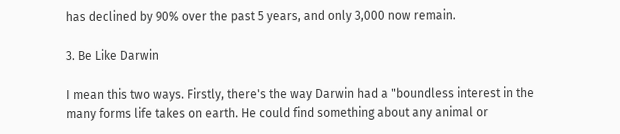has declined by 90% over the past 5 years, and only 3,000 now remain.

3. Be Like Darwin

I mean this two ways. Firstly, there's the way Darwin had a "boundless interest in the many forms life takes on earth. He could find something about any animal or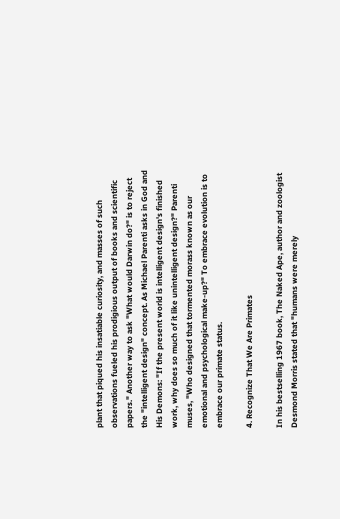plant that piqued his insatiable curiosity, and masses of such observations fueled his prodigious output of books and scientific papers." Another way to ask "What would Darwin do?" is to reject the "intelligent design" concept. As Michael Parenti asks in God and His Demons: "If the present world is intelligent design's finished work, why does so much of it like unintelligent design?" Parenti muses, "Who designed that tormented morass known as our emotional and psychological make-up?" To embrace evolution is to embrace our primate status.

4. Recognize That We Are Primates

In his bestselling 1967 book, The Naked Ape, author and zoologist Desmond Morris stated that "humans were merely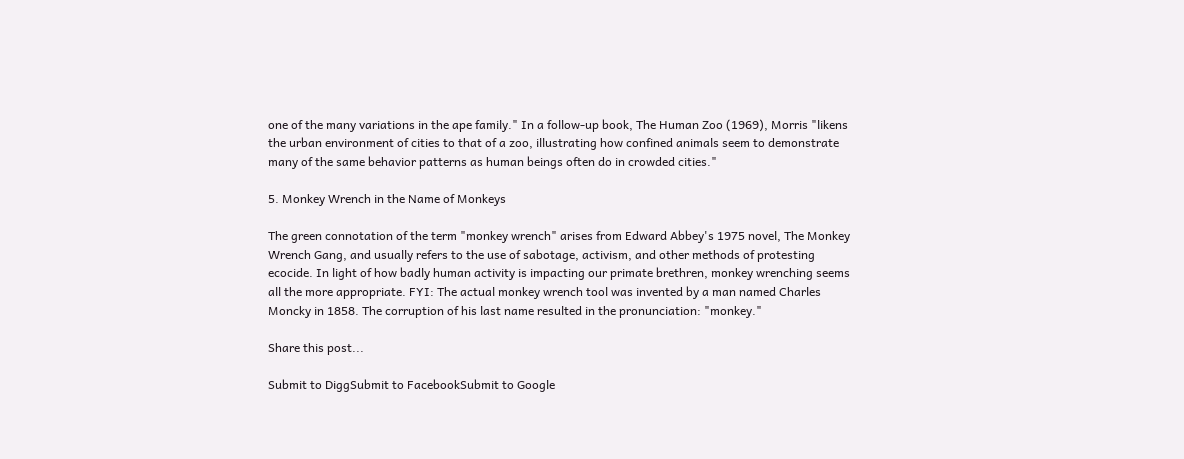one of the many variations in the ape family." In a follow-up book, The Human Zoo (1969), Morris "likens the urban environment of cities to that of a zoo, illustrating how confined animals seem to demonstrate many of the same behavior patterns as human beings often do in crowded cities."

5. Monkey Wrench in the Name of Monkeys

The green connotation of the term "monkey wrench" arises from Edward Abbey's 1975 novel, The Monkey Wrench Gang, and usually refers to the use of sabotage, activism, and other methods of protesting ecocide. In light of how badly human activity is impacting our primate brethren, monkey wrenching seems all the more appropriate. FYI: The actual monkey wrench tool was invented by a man named Charles Moncky in 1858. The corruption of his last name resulted in the pronunciation: "monkey."

Share this post...

Submit to DiggSubmit to FacebookSubmit to Google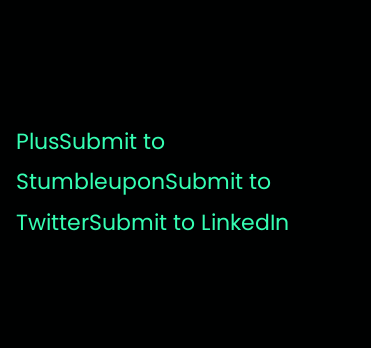PlusSubmit to StumbleuponSubmit to TwitterSubmit to LinkedIn